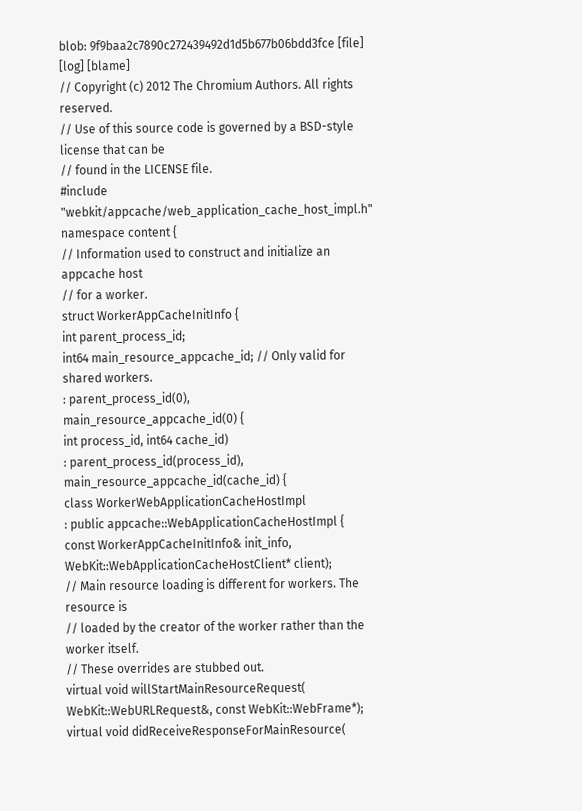blob: 9f9baa2c7890c272439492d1d5b677b06bdd3fce [file] [log] [blame]
// Copyright (c) 2012 The Chromium Authors. All rights reserved.
// Use of this source code is governed by a BSD-style license that can be
// found in the LICENSE file.
#include "webkit/appcache/web_application_cache_host_impl.h"
namespace content {
// Information used to construct and initialize an appcache host
// for a worker.
struct WorkerAppCacheInitInfo {
int parent_process_id;
int64 main_resource_appcache_id; // Only valid for shared workers.
: parent_process_id(0),
main_resource_appcache_id(0) {
int process_id, int64 cache_id)
: parent_process_id(process_id),
main_resource_appcache_id(cache_id) {
class WorkerWebApplicationCacheHostImpl
: public appcache::WebApplicationCacheHostImpl {
const WorkerAppCacheInitInfo& init_info,
WebKit::WebApplicationCacheHostClient* client);
// Main resource loading is different for workers. The resource is
// loaded by the creator of the worker rather than the worker itself.
// These overrides are stubbed out.
virtual void willStartMainResourceRequest(
WebKit::WebURLRequest&, const WebKit::WebFrame*);
virtual void didReceiveResponseForMainResource(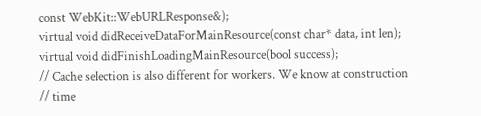const WebKit::WebURLResponse&);
virtual void didReceiveDataForMainResource(const char* data, int len);
virtual void didFinishLoadingMainResource(bool success);
// Cache selection is also different for workers. We know at construction
// time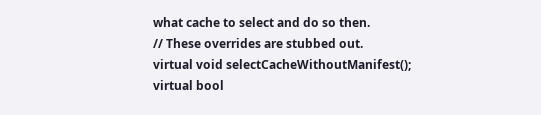what cache to select and do so then.
// These overrides are stubbed out.
virtual void selectCacheWithoutManifest();
virtual bool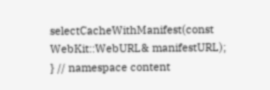selectCacheWithManifest(const WebKit::WebURL& manifestURL);
} // namespace content